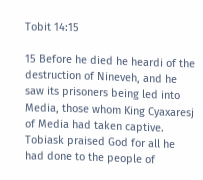Tobit 14:15

15 Before he died he heardi of the destruction of Nineveh, and he saw its prisoners being led into Media, those whom King Cyaxaresj of Media had taken captive. Tobiask praised God for all he had done to the people of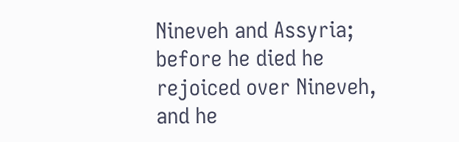Nineveh and Assyria; before he died he rejoiced over Nineveh, and he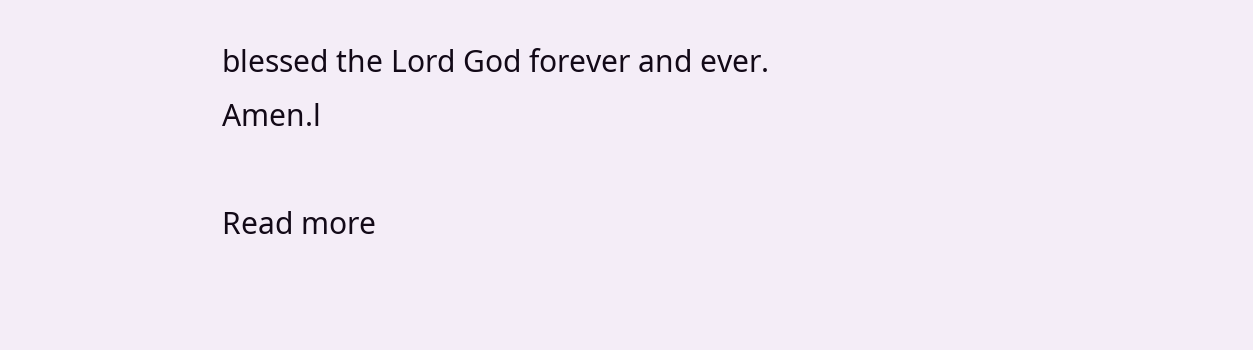blessed the Lord God forever and ever. Amen.l

Read more